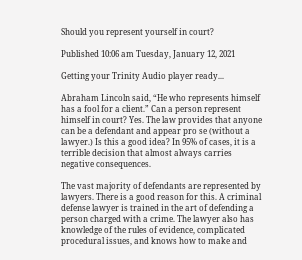Should you represent yourself in court?

Published 10:06 am Tuesday, January 12, 2021

Getting your Trinity Audio player ready...

Abraham Lincoln said, “He who represents himself has a fool for a client.” Can a person represent himself in court? Yes. The law provides that anyone can be a defendant and appear pro se (without a lawyer.) Is this a good idea? In 95% of cases, it is a terrible decision that almost always carries negative consequences.

The vast majority of defendants are represented by lawyers. There is a good reason for this. A criminal defense lawyer is trained in the art of defending a person charged with a crime. The lawyer also has knowledge of the rules of evidence, complicated procedural issues, and knows how to make and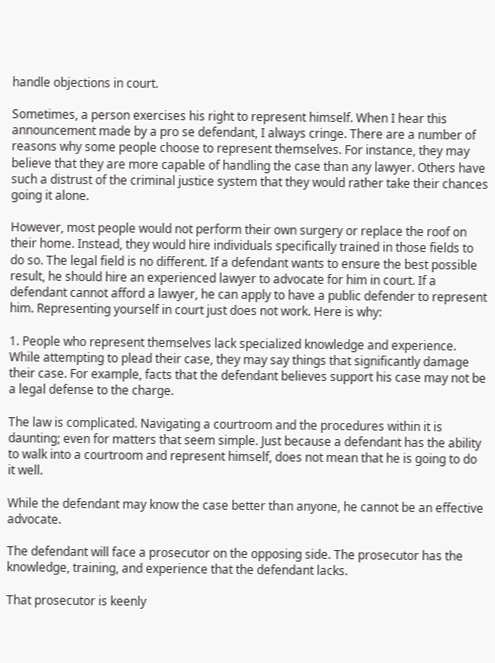handle objections in court.

Sometimes, a person exercises his right to represent himself. When I hear this announcement made by a pro se defendant, I always cringe. There are a number of reasons why some people choose to represent themselves. For instance, they may believe that they are more capable of handling the case than any lawyer. Others have such a distrust of the criminal justice system that they would rather take their chances going it alone.

However, most people would not perform their own surgery or replace the roof on their home. Instead, they would hire individuals specifically trained in those fields to do so. The legal field is no different. If a defendant wants to ensure the best possible result, he should hire an experienced lawyer to advocate for him in court. If a defendant cannot afford a lawyer, he can apply to have a public defender to represent him. Representing yourself in court just does not work. Here is why:

1. People who represent themselves lack specialized knowledge and experience. While attempting to plead their case, they may say things that significantly damage their case. For example, facts that the defendant believes support his case may not be a legal defense to the charge.

The law is complicated. Navigating a courtroom and the procedures within it is daunting; even for matters that seem simple. Just because a defendant has the ability to walk into a courtroom and represent himself, does not mean that he is going to do it well.

While the defendant may know the case better than anyone, he cannot be an effective advocate.

The defendant will face a prosecutor on the opposing side. The prosecutor has the knowledge, training, and experience that the defendant lacks.

That prosecutor is keenly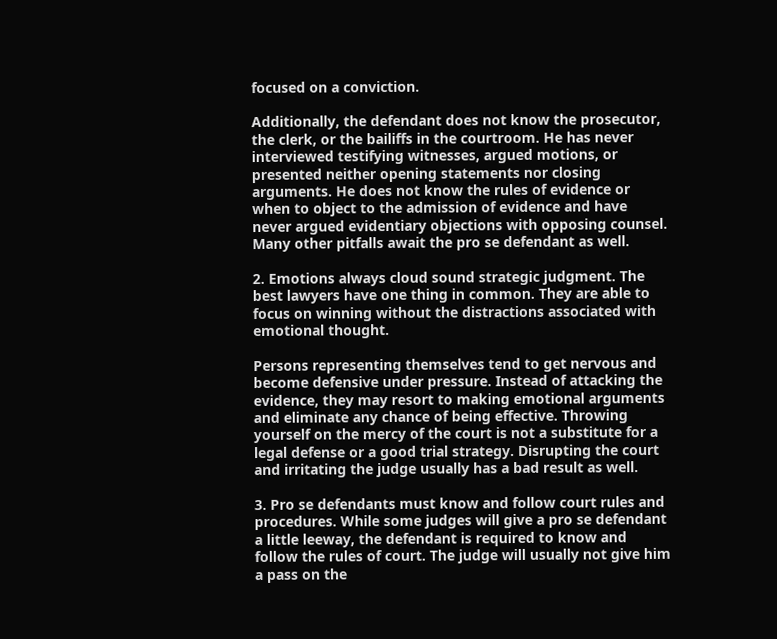focused on a conviction.

Additionally, the defendant does not know the prosecutor, the clerk, or the bailiffs in the courtroom. He has never interviewed testifying witnesses, argued motions, or presented neither opening statements nor closing arguments. He does not know the rules of evidence or when to object to the admission of evidence and have never argued evidentiary objections with opposing counsel. Many other pitfalls await the pro se defendant as well.

2. Emotions always cloud sound strategic judgment. The best lawyers have one thing in common. They are able to focus on winning without the distractions associated with emotional thought.

Persons representing themselves tend to get nervous and become defensive under pressure. Instead of attacking the evidence, they may resort to making emotional arguments and eliminate any chance of being effective. Throwing yourself on the mercy of the court is not a substitute for a legal defense or a good trial strategy. Disrupting the court and irritating the judge usually has a bad result as well.

3. Pro se defendants must know and follow court rules and procedures. While some judges will give a pro se defendant a little leeway, the defendant is required to know and follow the rules of court. The judge will usually not give him a pass on the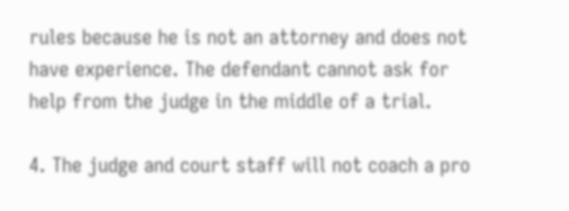rules because he is not an attorney and does not have experience. The defendant cannot ask for help from the judge in the middle of a trial.

4. The judge and court staff will not coach a pro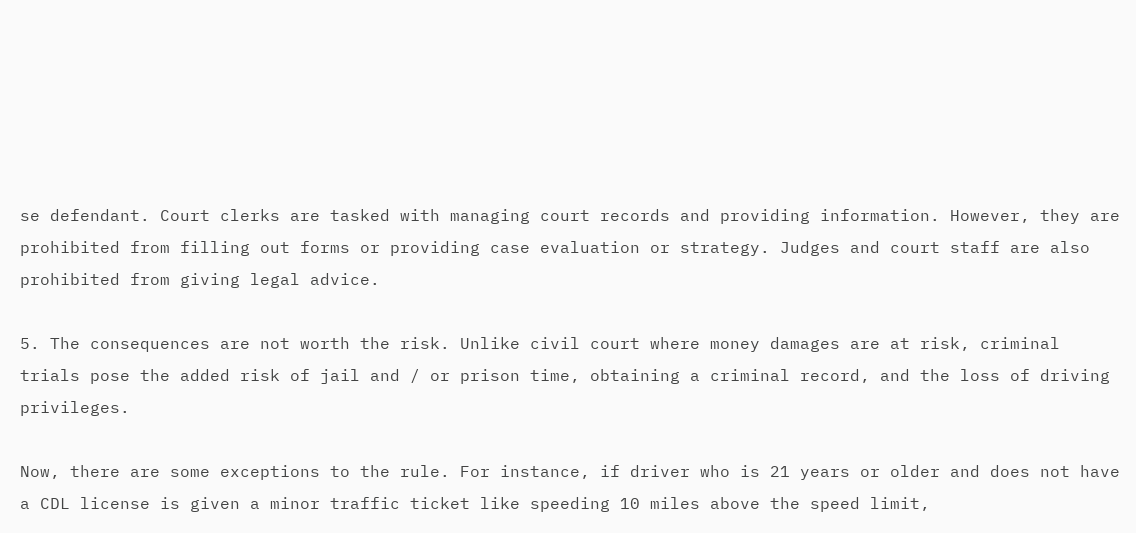se defendant. Court clerks are tasked with managing court records and providing information. However, they are prohibited from filling out forms or providing case evaluation or strategy. Judges and court staff are also prohibited from giving legal advice.

5. The consequences are not worth the risk. Unlike civil court where money damages are at risk, criminal trials pose the added risk of jail and / or prison time, obtaining a criminal record, and the loss of driving privileges.

Now, there are some exceptions to the rule. For instance, if driver who is 21 years or older and does not have a CDL license is given a minor traffic ticket like speeding 10 miles above the speed limit,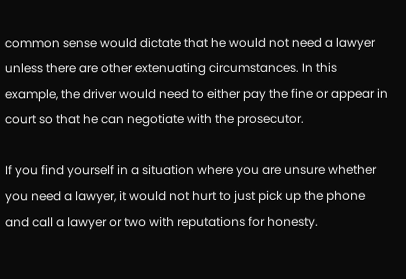common sense would dictate that he would not need a lawyer unless there are other extenuating circumstances. In this example, the driver would need to either pay the fine or appear in court so that he can negotiate with the prosecutor.

If you find yourself in a situation where you are unsure whether you need a lawyer, it would not hurt to just pick up the phone and call a lawyer or two with reputations for honesty.